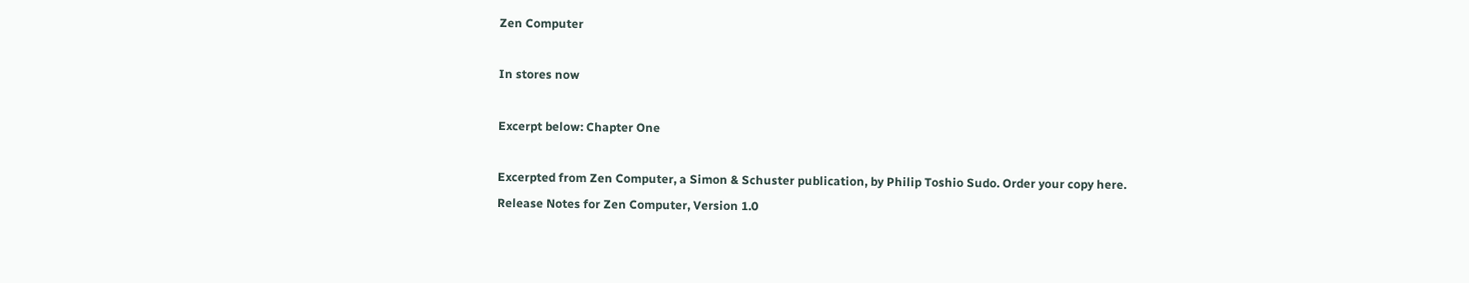Zen Computer

In stores now

Excerpt below: Chapter One

Excerpted from Zen Computer, a Simon & Schuster publication, by Philip Toshio Sudo. Order your copy here.
Release Notes for Zen Computer, Version 1.0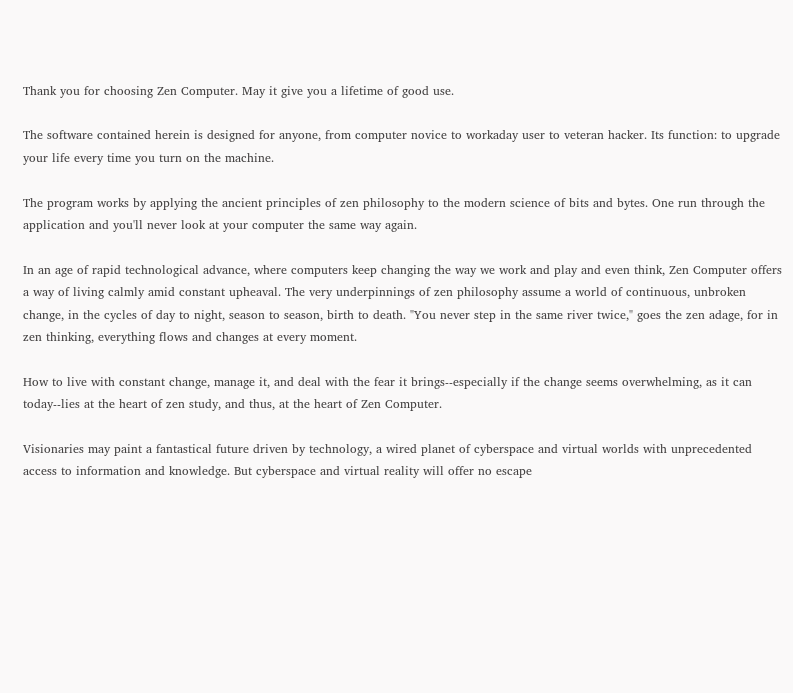Thank you for choosing Zen Computer. May it give you a lifetime of good use.

The software contained herein is designed for anyone, from computer novice to workaday user to veteran hacker. Its function: to upgrade your life every time you turn on the machine.

The program works by applying the ancient principles of zen philosophy to the modern science of bits and bytes. One run through the application and you'll never look at your computer the same way again.

In an age of rapid technological advance, where computers keep changing the way we work and play and even think, Zen Computer offers a way of living calmly amid constant upheaval. The very underpinnings of zen philosophy assume a world of continuous, unbroken change, in the cycles of day to night, season to season, birth to death. "You never step in the same river twice," goes the zen adage, for in zen thinking, everything flows and changes at every moment.

How to live with constant change, manage it, and deal with the fear it brings--especially if the change seems overwhelming, as it can today--lies at the heart of zen study, and thus, at the heart of Zen Computer.

Visionaries may paint a fantastical future driven by technology, a wired planet of cyberspace and virtual worlds with unprecedented access to information and knowledge. But cyberspace and virtual reality will offer no escape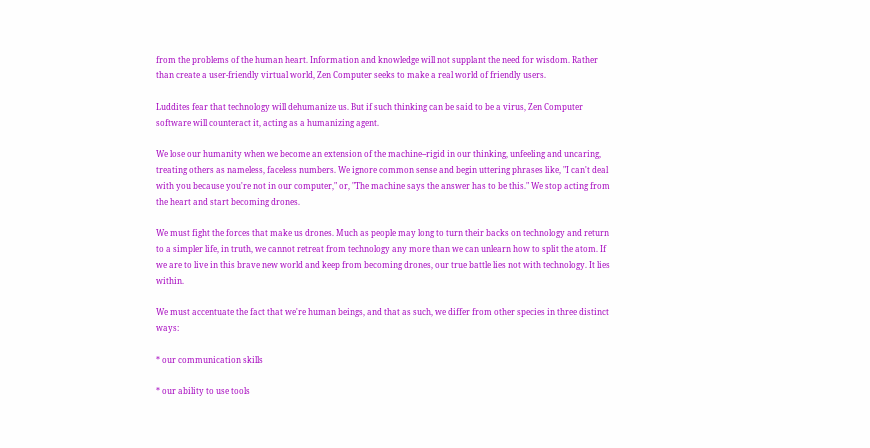from the problems of the human heart. Information and knowledge will not supplant the need for wisdom. Rather than create a user-friendly virtual world, Zen Computer seeks to make a real world of friendly users.

Luddites fear that technology will dehumanize us. But if such thinking can be said to be a virus, Zen Computer software will counteract it, acting as a humanizing agent.

We lose our humanity when we become an extension of the machine--rigid in our thinking, unfeeling and uncaring, treating others as nameless, faceless numbers. We ignore common sense and begin uttering phrases like, "I can't deal with you because you're not in our computer," or, "The machine says the answer has to be this." We stop acting from the heart and start becoming drones.

We must fight the forces that make us drones. Much as people may long to turn their backs on technology and return to a simpler life, in truth, we cannot retreat from technology any more than we can unlearn how to split the atom. If we are to live in this brave new world and keep from becoming drones, our true battle lies not with technology. It lies within.

We must accentuate the fact that we're human beings, and that as such, we differ from other species in three distinct ways:

* our communication skills

* our ability to use tools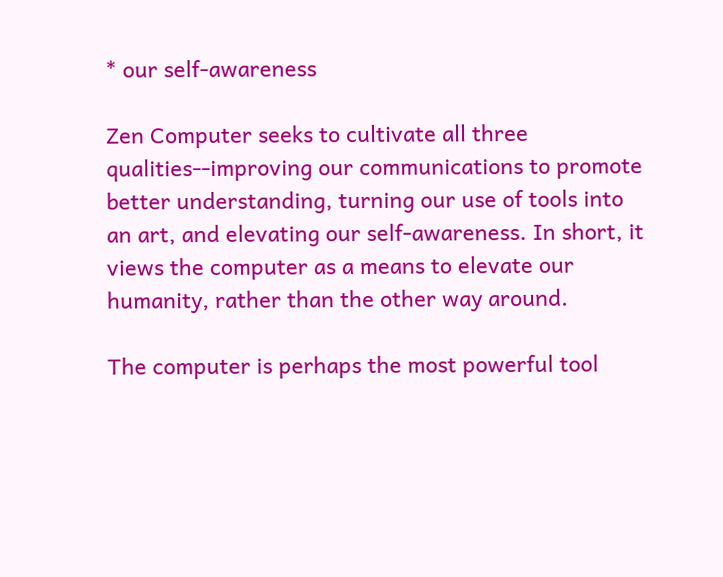* our self-awareness

Zen Computer seeks to cultivate all three qualities--improving our communications to promote better understanding, turning our use of tools into an art, and elevating our self-awareness. In short, it views the computer as a means to elevate our humanity, rather than the other way around.

The computer is perhaps the most powerful tool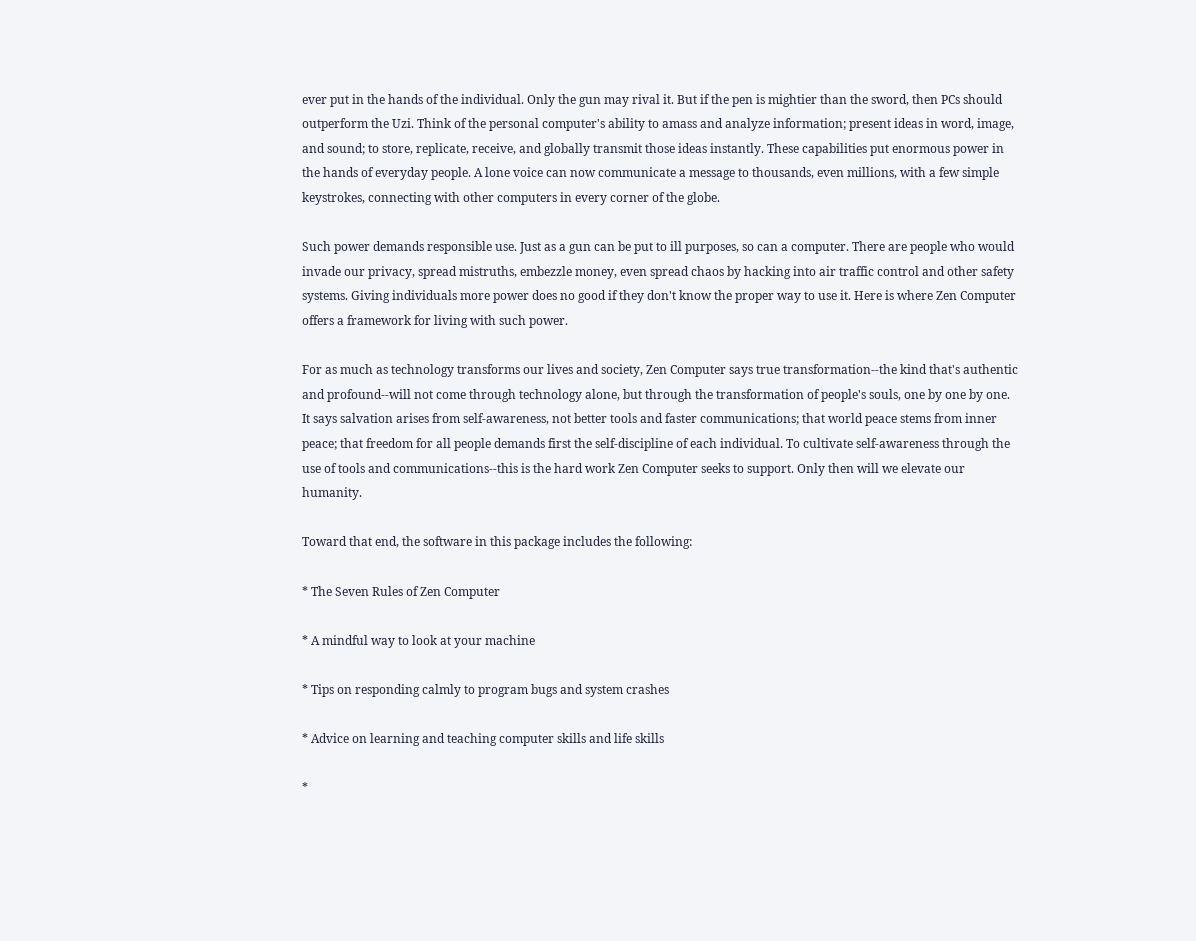ever put in the hands of the individual. Only the gun may rival it. But if the pen is mightier than the sword, then PCs should outperform the Uzi. Think of the personal computer's ability to amass and analyze information; present ideas in word, image, and sound; to store, replicate, receive, and globally transmit those ideas instantly. These capabilities put enormous power in the hands of everyday people. A lone voice can now communicate a message to thousands, even millions, with a few simple keystrokes, connecting with other computers in every corner of the globe.

Such power demands responsible use. Just as a gun can be put to ill purposes, so can a computer. There are people who would invade our privacy, spread mistruths, embezzle money, even spread chaos by hacking into air traffic control and other safety systems. Giving individuals more power does no good if they don't know the proper way to use it. Here is where Zen Computer offers a framework for living with such power.

For as much as technology transforms our lives and society, Zen Computer says true transformation--the kind that's authentic and profound--will not come through technology alone, but through the transformation of people's souls, one by one by one. It says salvation arises from self-awareness, not better tools and faster communications; that world peace stems from inner peace; that freedom for all people demands first the self-discipline of each individual. To cultivate self-awareness through the use of tools and communications--this is the hard work Zen Computer seeks to support. Only then will we elevate our humanity.

Toward that end, the software in this package includes the following:

* The Seven Rules of Zen Computer

* A mindful way to look at your machine

* Tips on responding calmly to program bugs and system crashes

* Advice on learning and teaching computer skills and life skills

*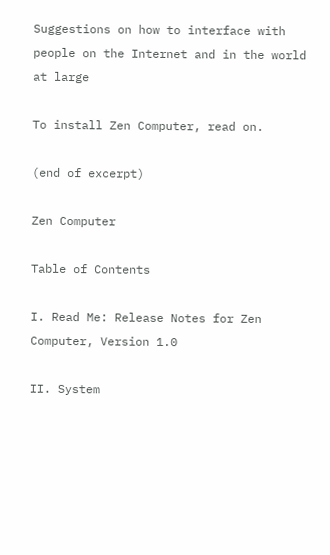Suggestions on how to interface with people on the Internet and in the world at large

To install Zen Computer, read on.

(end of excerpt)

Zen Computer

Table of Contents

I. Read Me: Release Notes for Zen Computer, Version 1.0

II. System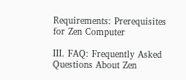Requirements: Prerequisites for Zen Computer

III. FAQ: Frequently Asked Questions About Zen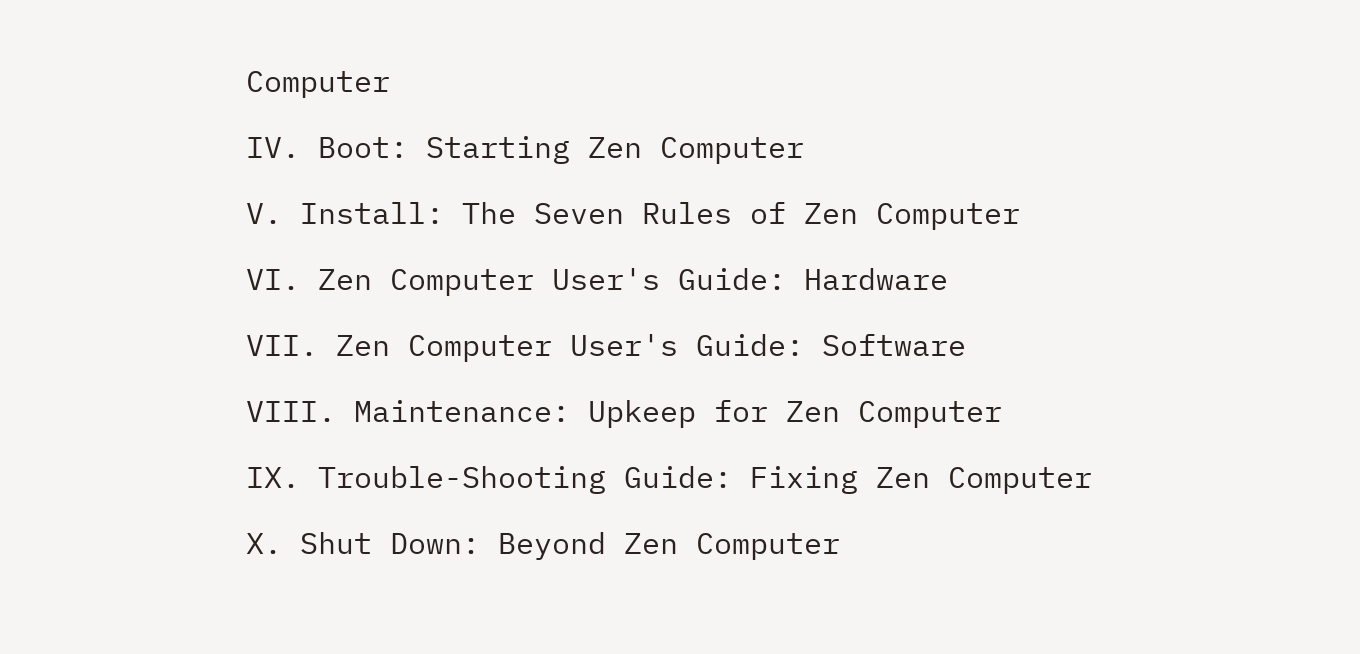Computer

IV. Boot: Starting Zen Computer

V. Install: The Seven Rules of Zen Computer

VI. Zen Computer User's Guide: Hardware

VII. Zen Computer User's Guide: Software

VIII. Maintenance: Upkeep for Zen Computer

IX. Trouble-Shooting Guide: Fixing Zen Computer

X. Shut Down: Beyond Zen Computer